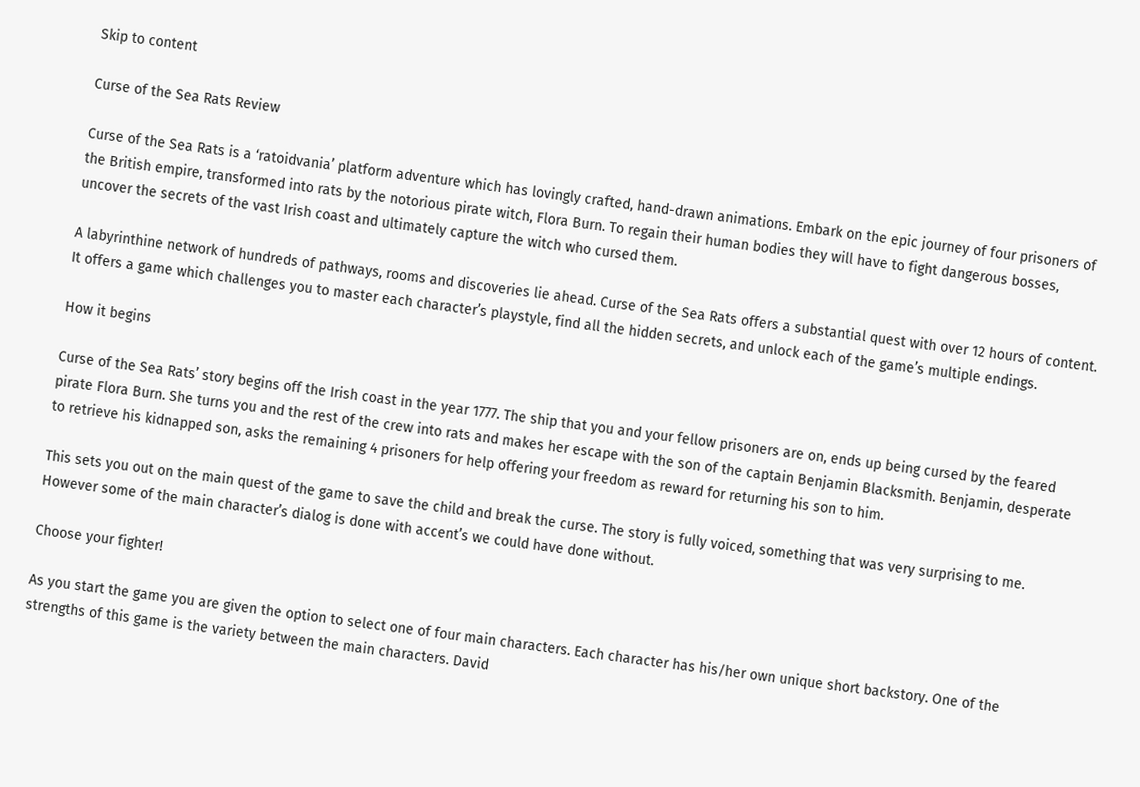Skip to content

Curse of the Sea Rats Review

Curse of the Sea Rats is a ‘ratoidvania’ platform adventure which has lovingly crafted, hand-drawn animations. Embark on the epic journey of four prisoners of the British empire, transformed into rats by the notorious pirate witch, Flora Burn. To regain their human bodies they will have to fight dangerous bosses, uncover the secrets of the vast Irish coast and ultimately capture the witch who cursed them.

A labyrinthine network of hundreds of pathways, rooms and discoveries lie ahead. Curse of the Sea Rats offers a substantial quest with over 12 hours of content. It offers a game which challenges you to master each character’s playstyle, find all the hidden secrets, and unlock each of the game’s multiple endings.

How it begins

Curse of the Sea Rats’ story begins off the Irish coast in the year 1777. The ship that you and your fellow prisoners are on, ends up being cursed by the feared pirate Flora Burn. She turns you and the rest of the crew into rats and makes her escape with the son of the captain Benjamin Blacksmith. Benjamin, desperate to retrieve his kidnapped son, asks the remaining 4 prisoners for help offering your freedom as reward for returning his son to him.

This sets you out on the main quest of the game to save the child and break the curse. The story is fully voiced, something that was very surprising to me. However some of the main character’s dialog is done with accent’s we could have done without.

Choose your fighter!

As you start the game you are given the option to select one of four main characters. Each character has his/her own unique short backstory. One of the strengths of this game is the variety between the main characters. David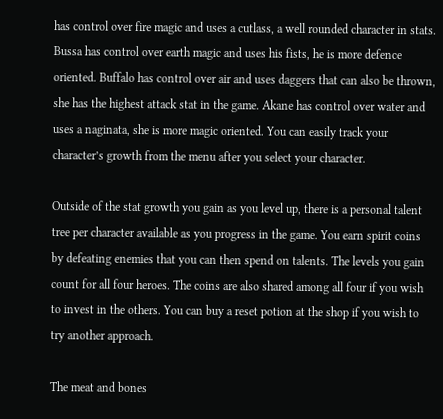has control over fire magic and uses a cutlass, a well rounded character in stats. Bussa has control over earth magic and uses his fists, he is more defence oriented. Buffalo has control over air and uses daggers that can also be thrown, she has the highest attack stat in the game. Akane has control over water and uses a naginata, she is more magic oriented. You can easily track your character’s growth from the menu after you select your character.

Outside of the stat growth you gain as you level up, there is a personal talent tree per character available as you progress in the game. You earn spirit coins by defeating enemies that you can then spend on talents. The levels you gain count for all four heroes. The coins are also shared among all four if you wish to invest in the others. You can buy a reset potion at the shop if you wish to try another approach.

The meat and bones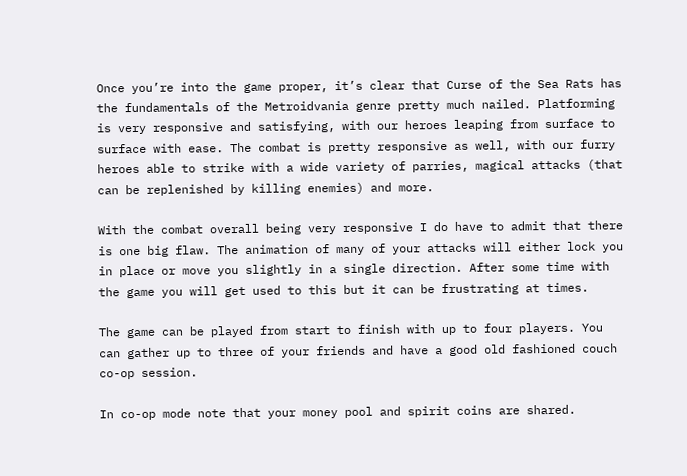Once you’re into the game proper, it’s clear that Curse of the Sea Rats has the fundamentals of the Metroidvania genre pretty much nailed. Platforming is very responsive and satisfying, with our heroes leaping from surface to surface with ease. The combat is pretty responsive as well, with our furry heroes able to strike with a wide variety of parries, magical attacks (that can be replenished by killing enemies) and more.

With the combat overall being very responsive I do have to admit that there is one big flaw. The animation of many of your attacks will either lock you in place or move you slightly in a single direction. After some time with the game you will get used to this but it can be frustrating at times.

The game can be played from start to finish with up to four players. You can gather up to three of your friends and have a good old fashioned couch co-op session.

In co-op mode note that your money pool and spirit coins are shared.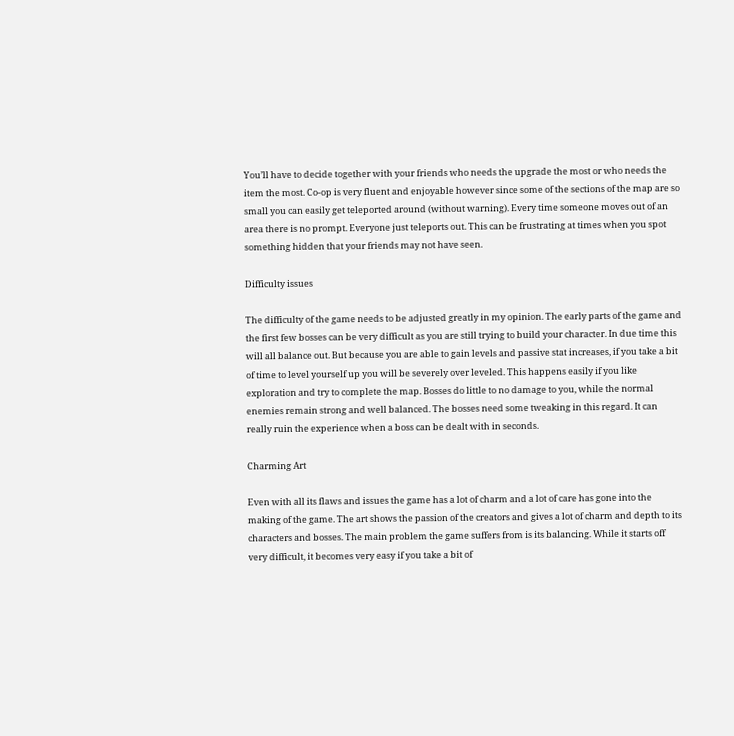You’ll have to decide together with your friends who needs the upgrade the most or who needs the item the most. Co-op is very fluent and enjoyable however since some of the sections of the map are so small you can easily get teleported around (without warning). Every time someone moves out of an area there is no prompt. Everyone just teleports out. This can be frustrating at times when you spot something hidden that your friends may not have seen.

Difficulty issues

The difficulty of the game needs to be adjusted greatly in my opinion. The early parts of the game and the first few bosses can be very difficult as you are still trying to build your character. In due time this will all balance out. But because you are able to gain levels and passive stat increases, if you take a bit of time to level yourself up you will be severely over leveled. This happens easily if you like exploration and try to complete the map. Bosses do little to no damage to you, while the normal enemies remain strong and well balanced. The bosses need some tweaking in this regard. It can really ruin the experience when a boss can be dealt with in seconds.

Charming Art

Even with all its flaws and issues the game has a lot of charm and a lot of care has gone into the making of the game. The art shows the passion of the creators and gives a lot of charm and depth to its characters and bosses. The main problem the game suffers from is its balancing. While it starts off very difficult, it becomes very easy if you take a bit of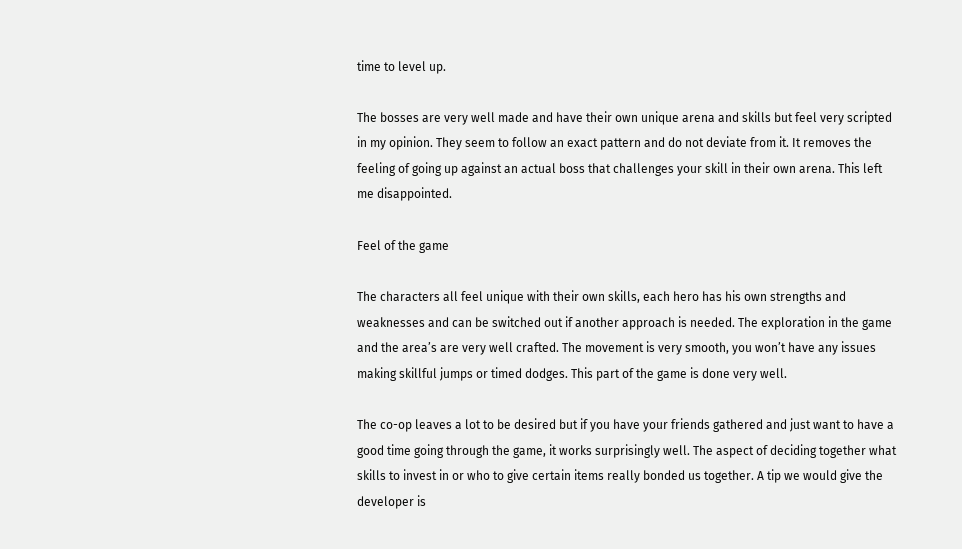time to level up.

The bosses are very well made and have their own unique arena and skills but feel very scripted in my opinion. They seem to follow an exact pattern and do not deviate from it. It removes the feeling of going up against an actual boss that challenges your skill in their own arena. This left me disappointed.

Feel of the game

The characters all feel unique with their own skills, each hero has his own strengths and weaknesses and can be switched out if another approach is needed. The exploration in the game and the area’s are very well crafted. The movement is very smooth, you won’t have any issues making skillful jumps or timed dodges. This part of the game is done very well.

The co-op leaves a lot to be desired but if you have your friends gathered and just want to have a good time going through the game, it works surprisingly well. The aspect of deciding together what skills to invest in or who to give certain items really bonded us together. A tip we would give the developer is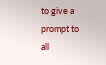to give a prompt to all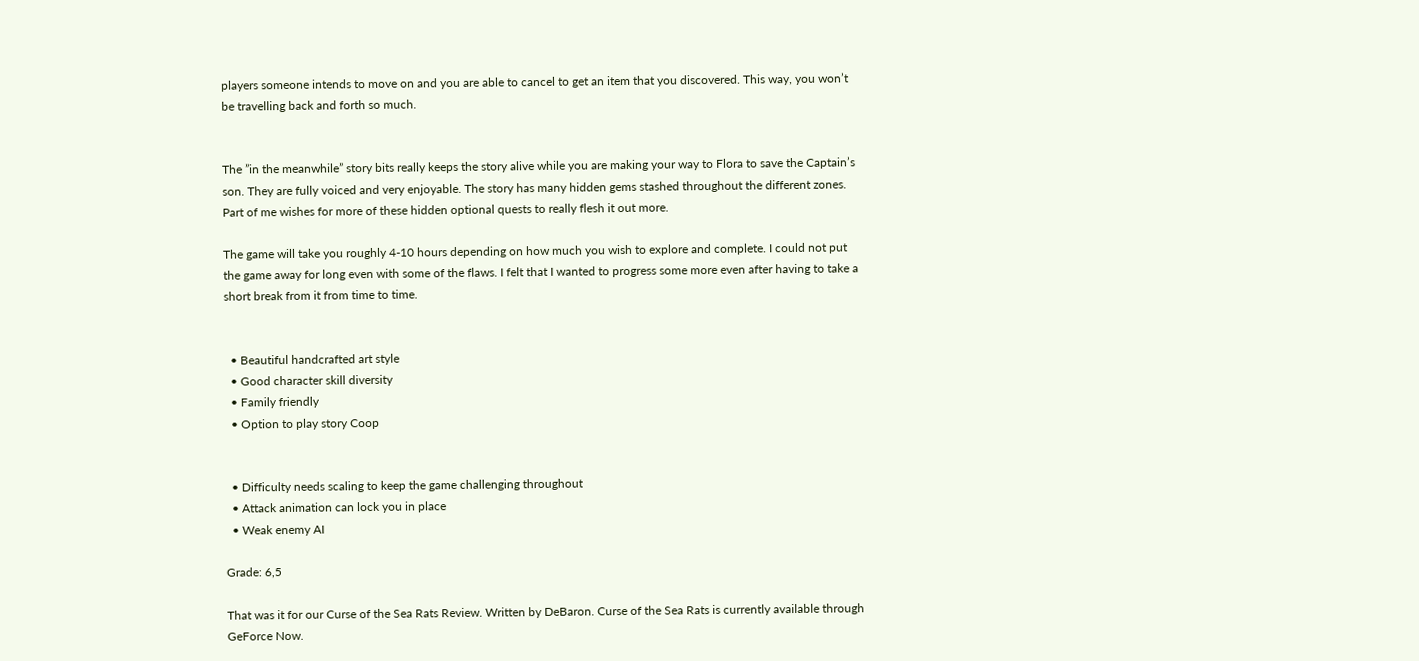players someone intends to move on and you are able to cancel to get an item that you discovered. This way, you won’t be travelling back and forth so much.


The ”in the meanwhile” story bits really keeps the story alive while you are making your way to Flora to save the Captain’s son. They are fully voiced and very enjoyable. The story has many hidden gems stashed throughout the different zones. Part of me wishes for more of these hidden optional quests to really flesh it out more.

The game will take you roughly 4-10 hours depending on how much you wish to explore and complete. I could not put the game away for long even with some of the flaws. I felt that I wanted to progress some more even after having to take a short break from it from time to time.


  • Beautiful handcrafted art style
  • Good character skill diversity
  • Family friendly
  • Option to play story Coop


  • Difficulty needs scaling to keep the game challenging throughout
  • Attack animation can lock you in place
  • Weak enemy AI

Grade: 6,5

That was it for our Curse of the Sea Rats Review. Written by DeBaron. Curse of the Sea Rats is currently available through GeForce Now.